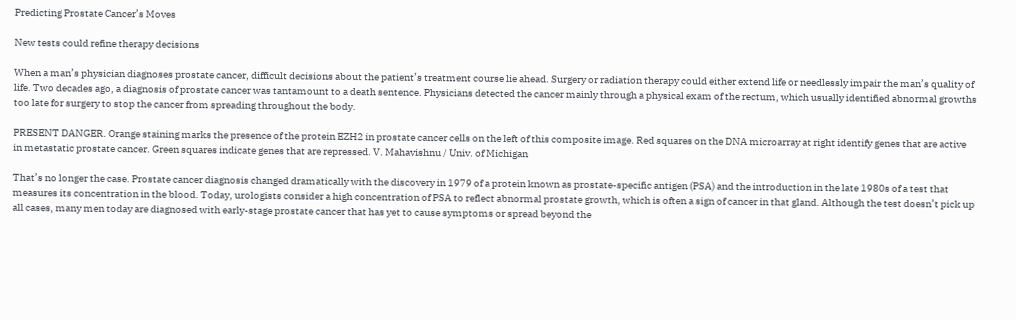Predicting Prostate Cancer’s Moves

New tests could refine therapy decisions

When a man’s physician diagnoses prostate cancer, difficult decisions about the patient’s treatment course lie ahead. Surgery or radiation therapy could either extend life or needlessly impair the man’s quality of life. Two decades ago, a diagnosis of prostate cancer was tantamount to a death sentence. Physicians detected the cancer mainly through a physical exam of the rectum, which usually identified abnormal growths too late for surgery to stop the cancer from spreading throughout the body.

PRESENT DANGER. Orange staining marks the presence of the protein EZH2 in prostate cancer cells on the left of this composite image. Red squares on the DNA microarray at right identify genes that are active in metastatic prostate cancer. Green squares indicate genes that are repressed. V. Mahavishnu / Univ. of Michigan

That’s no longer the case. Prostate cancer diagnosis changed dramatically with the discovery in 1979 of a protein known as prostate-specific antigen (PSA) and the introduction in the late 1980s of a test that measures its concentration in the blood. Today, urologists consider a high concentration of PSA to reflect abnormal prostate growth, which is often a sign of cancer in that gland. Although the test doesn’t pick up all cases, many men today are diagnosed with early-stage prostate cancer that has yet to cause symptoms or spread beyond the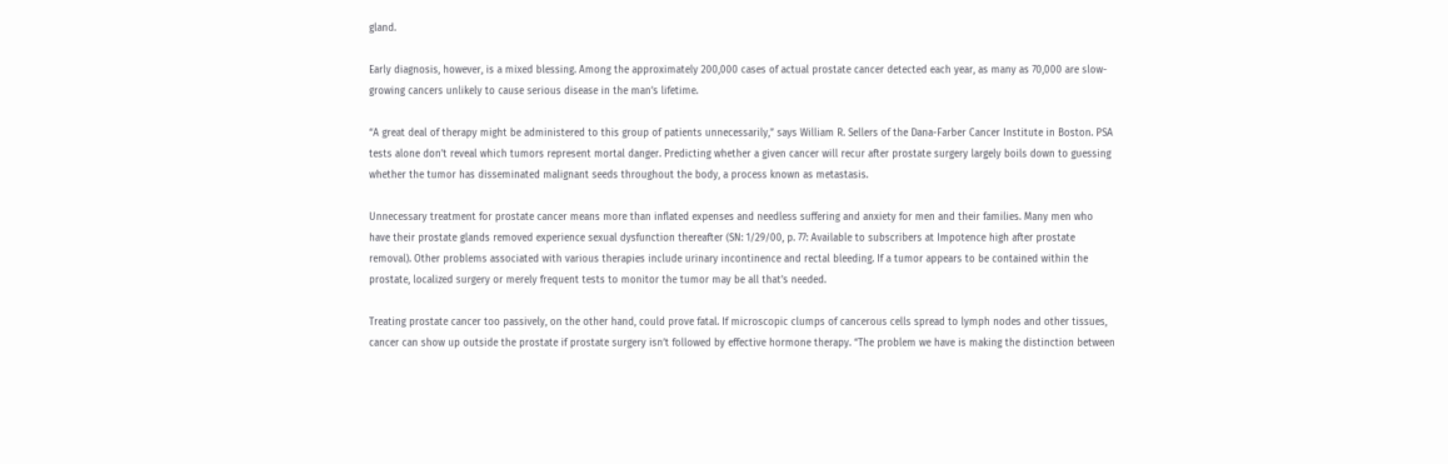gland.

Early diagnosis, however, is a mixed blessing. Among the approximately 200,000 cases of actual prostate cancer detected each year, as many as 70,000 are slow-growing cancers unlikely to cause serious disease in the man’s lifetime.

“A great deal of therapy might be administered to this group of patients unnecessarily,” says William R. Sellers of the Dana-Farber Cancer Institute in Boston. PSA tests alone don’t reveal which tumors represent mortal danger. Predicting whether a given cancer will recur after prostate surgery largely boils down to guessing whether the tumor has disseminated malignant seeds throughout the body, a process known as metastasis.

Unnecessary treatment for prostate cancer means more than inflated expenses and needless suffering and anxiety for men and their families. Many men who have their prostate glands removed experience sexual dysfunction thereafter (SN: 1/29/00, p. 77: Available to subscribers at Impotence high after prostate removal). Other problems associated with various therapies include urinary incontinence and rectal bleeding. If a tumor appears to be contained within the prostate, localized surgery or merely frequent tests to monitor the tumor may be all that’s needed.

Treating prostate cancer too passively, on the other hand, could prove fatal. If microscopic clumps of cancerous cells spread to lymph nodes and other tissues, cancer can show up outside the prostate if prostate surgery isn’t followed by effective hormone therapy. “The problem we have is making the distinction between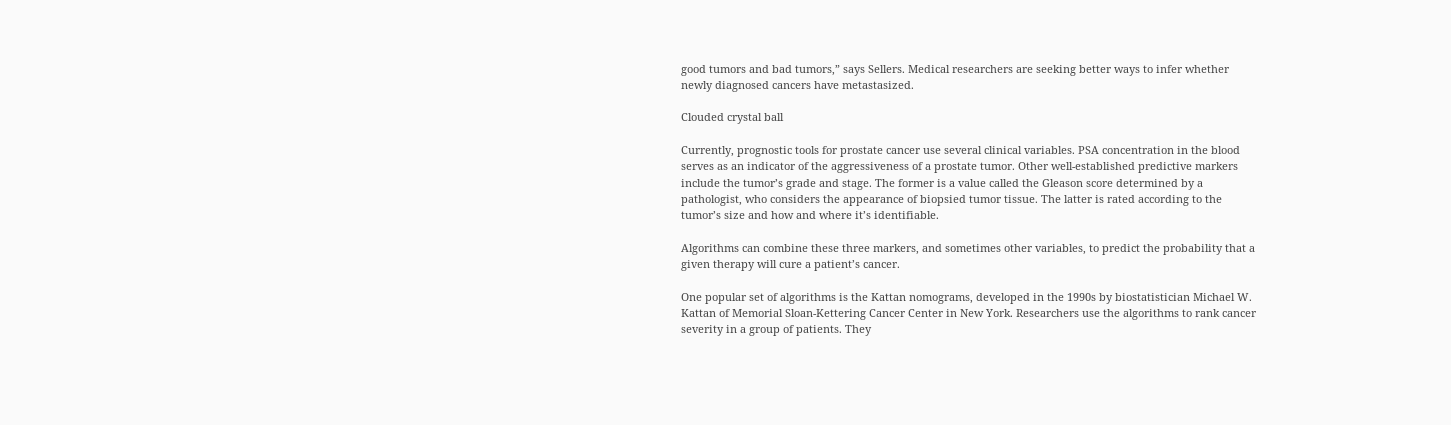good tumors and bad tumors,” says Sellers. Medical researchers are seeking better ways to infer whether newly diagnosed cancers have metastasized.

Clouded crystal ball

Currently, prognostic tools for prostate cancer use several clinical variables. PSA concentration in the blood serves as an indicator of the aggressiveness of a prostate tumor. Other well-established predictive markers include the tumor’s grade and stage. The former is a value called the Gleason score determined by a pathologist, who considers the appearance of biopsied tumor tissue. The latter is rated according to the tumor’s size and how and where it’s identifiable.

Algorithms can combine these three markers, and sometimes other variables, to predict the probability that a given therapy will cure a patient’s cancer.

One popular set of algorithms is the Kattan nomograms, developed in the 1990s by biostatistician Michael W. Kattan of Memorial Sloan-Kettering Cancer Center in New York. Researchers use the algorithms to rank cancer severity in a group of patients. They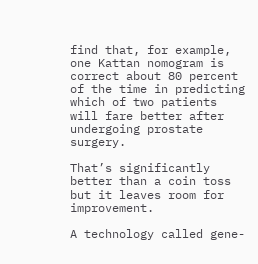find that, for example, one Kattan nomogram is correct about 80 percent of the time in predicting which of two patients will fare better after undergoing prostate surgery.

That’s significantly better than a coin toss but it leaves room for improvement.

A technology called gene-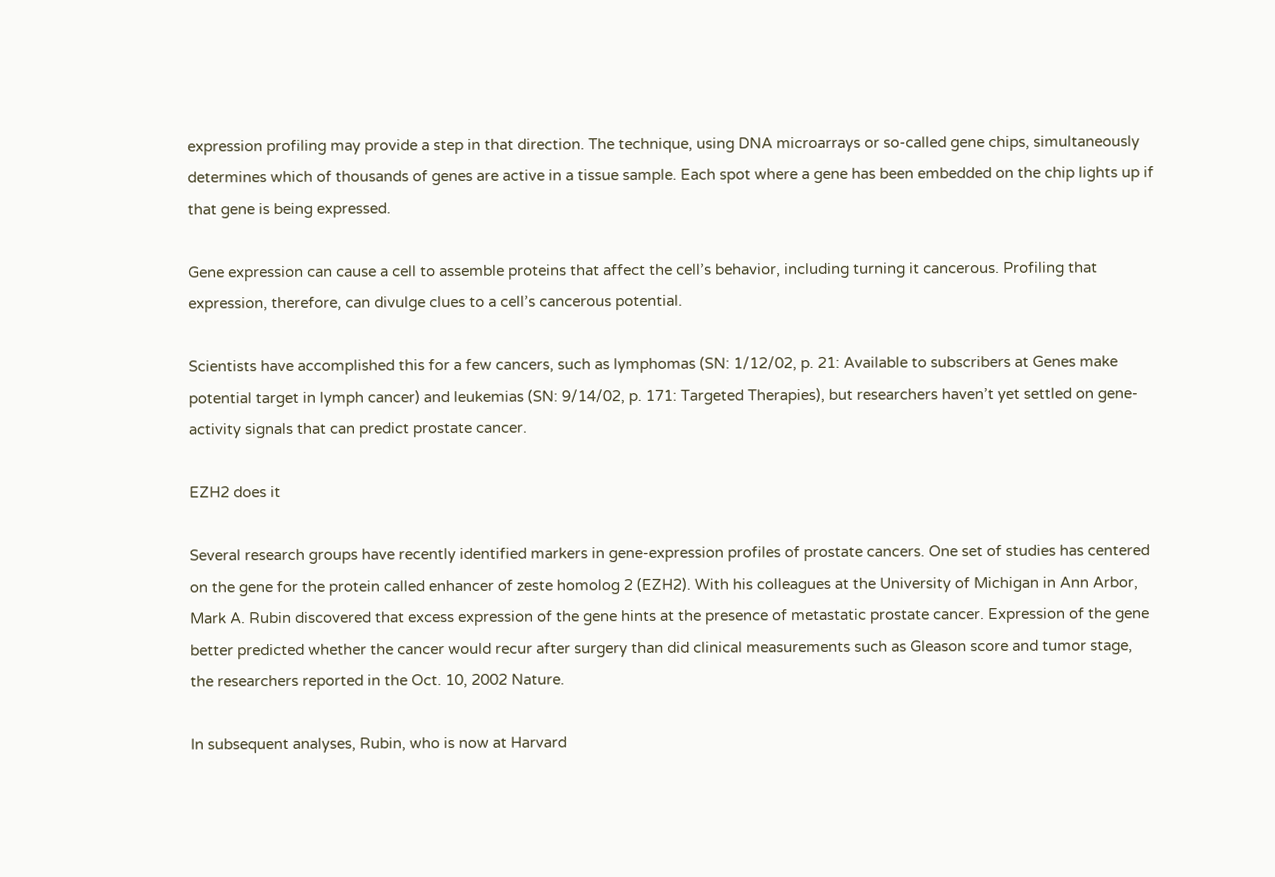expression profiling may provide a step in that direction. The technique, using DNA microarrays or so-called gene chips, simultaneously determines which of thousands of genes are active in a tissue sample. Each spot where a gene has been embedded on the chip lights up if that gene is being expressed.

Gene expression can cause a cell to assemble proteins that affect the cell’s behavior, including turning it cancerous. Profiling that expression, therefore, can divulge clues to a cell’s cancerous potential.

Scientists have accomplished this for a few cancers, such as lymphomas (SN: 1/12/02, p. 21: Available to subscribers at Genes make potential target in lymph cancer) and leukemias (SN: 9/14/02, p. 171: Targeted Therapies), but researchers haven’t yet settled on gene-activity signals that can predict prostate cancer.

EZH2 does it

Several research groups have recently identified markers in gene-expression profiles of prostate cancers. One set of studies has centered on the gene for the protein called enhancer of zeste homolog 2 (EZH2). With his colleagues at the University of Michigan in Ann Arbor, Mark A. Rubin discovered that excess expression of the gene hints at the presence of metastatic prostate cancer. Expression of the gene better predicted whether the cancer would recur after surgery than did clinical measurements such as Gleason score and tumor stage, the researchers reported in the Oct. 10, 2002 Nature.

In subsequent analyses, Rubin, who is now at Harvard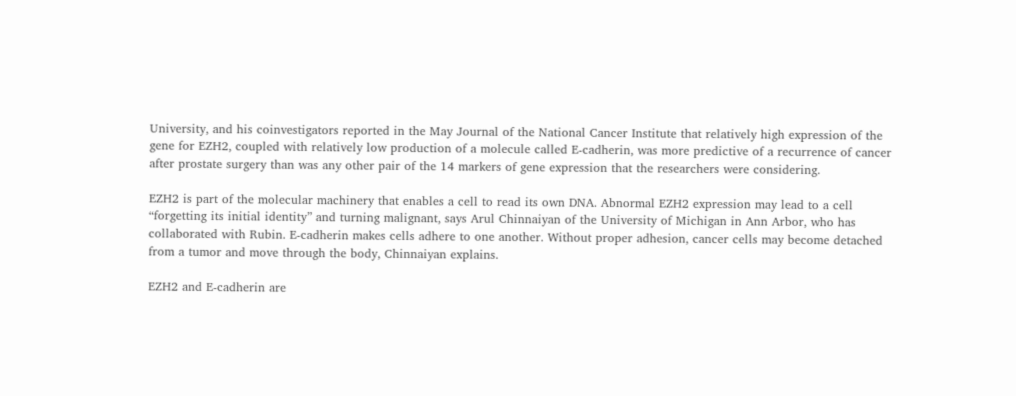University, and his coinvestigators reported in the May Journal of the National Cancer Institute that relatively high expression of the gene for EZH2, coupled with relatively low production of a molecule called E-cadherin, was more predictive of a recurrence of cancer after prostate surgery than was any other pair of the 14 markers of gene expression that the researchers were considering.

EZH2 is part of the molecular machinery that enables a cell to read its own DNA. Abnormal EZH2 expression may lead to a cell “forgetting its initial identity” and turning malignant, says Arul Chinnaiyan of the University of Michigan in Ann Arbor, who has collaborated with Rubin. E-cadherin makes cells adhere to one another. Without proper adhesion, cancer cells may become detached from a tumor and move through the body, Chinnaiyan explains.

EZH2 and E-cadherin are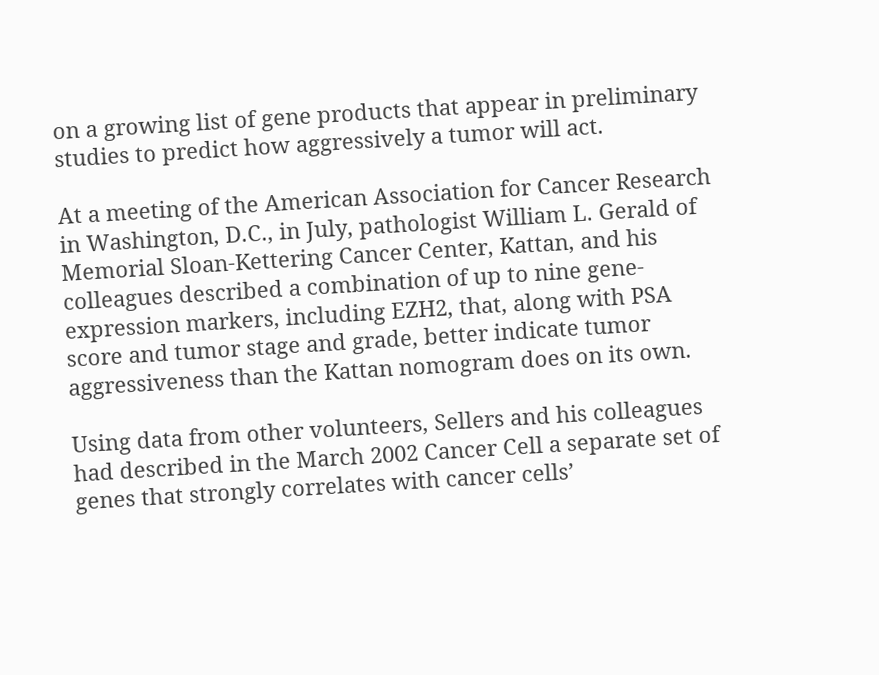on a growing list of gene products that appear in preliminary studies to predict how aggressively a tumor will act.

At a meeting of the American Association for Cancer Research in Washington, D.C., in July, pathologist William L. Gerald of Memorial Sloan-Kettering Cancer Center, Kattan, and his colleagues described a combination of up to nine gene-expression markers, including EZH2, that, along with PSA score and tumor stage and grade, better indicate tumor aggressiveness than the Kattan nomogram does on its own.

Using data from other volunteers, Sellers and his colleagues had described in the March 2002 Cancer Cell a separate set of genes that strongly correlates with cancer cells’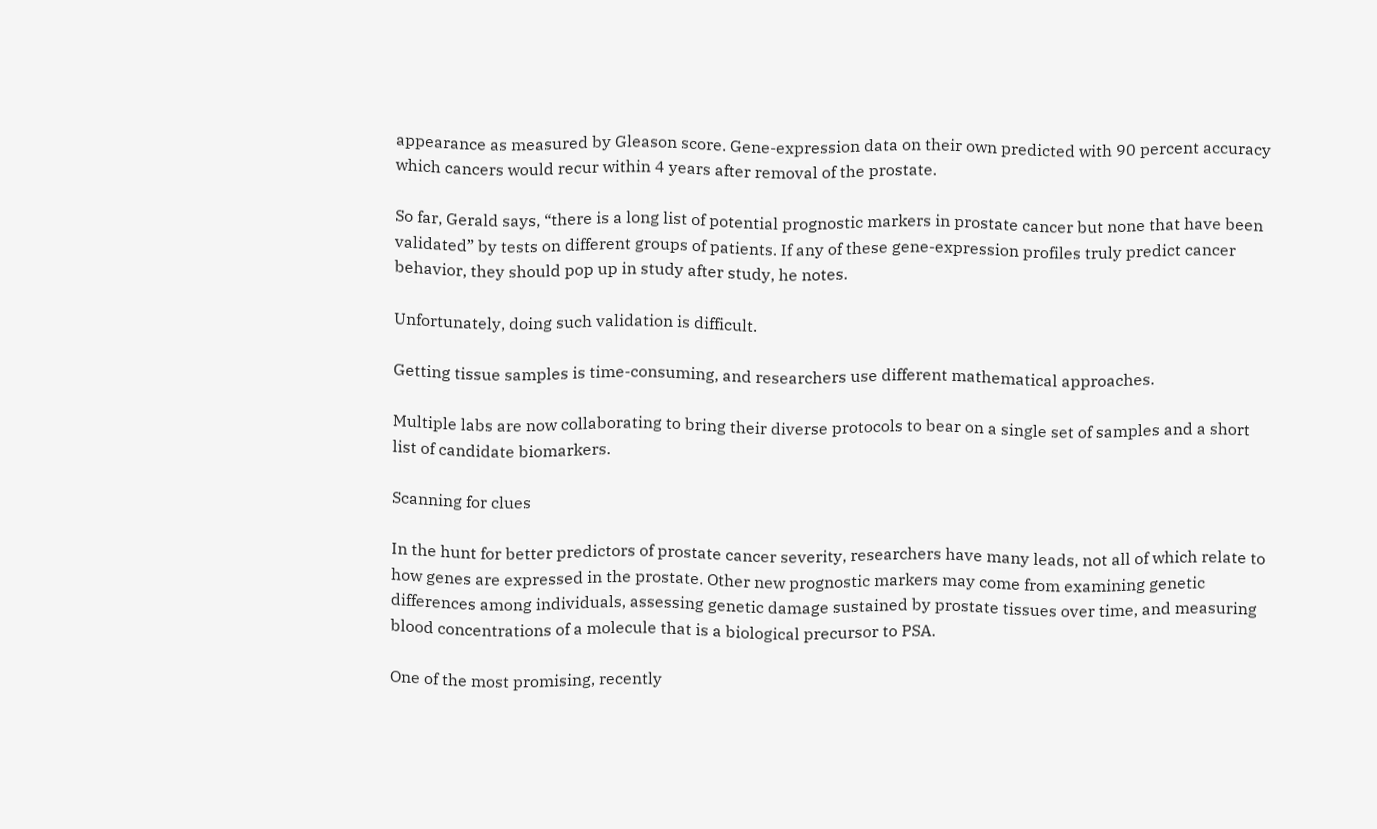appearance as measured by Gleason score. Gene-expression data on their own predicted with 90 percent accuracy which cancers would recur within 4 years after removal of the prostate.

So far, Gerald says, “there is a long list of potential prognostic markers in prostate cancer but none that have been validated” by tests on different groups of patients. If any of these gene-expression profiles truly predict cancer behavior, they should pop up in study after study, he notes.

Unfortunately, doing such validation is difficult.

Getting tissue samples is time-consuming, and researchers use different mathematical approaches.

Multiple labs are now collaborating to bring their diverse protocols to bear on a single set of samples and a short list of candidate biomarkers.

Scanning for clues

In the hunt for better predictors of prostate cancer severity, researchers have many leads, not all of which relate to how genes are expressed in the prostate. Other new prognostic markers may come from examining genetic differences among individuals, assessing genetic damage sustained by prostate tissues over time, and measuring blood concentrations of a molecule that is a biological precursor to PSA.

One of the most promising, recently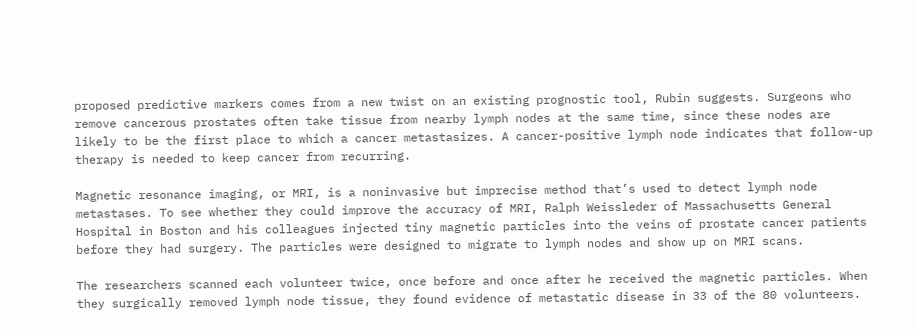proposed predictive markers comes from a new twist on an existing prognostic tool, Rubin suggests. Surgeons who remove cancerous prostates often take tissue from nearby lymph nodes at the same time, since these nodes are likely to be the first place to which a cancer metastasizes. A cancer-positive lymph node indicates that follow-up therapy is needed to keep cancer from recurring.

Magnetic resonance imaging, or MRI, is a noninvasive but imprecise method that’s used to detect lymph node metastases. To see whether they could improve the accuracy of MRI, Ralph Weissleder of Massachusetts General Hospital in Boston and his colleagues injected tiny magnetic particles into the veins of prostate cancer patients before they had surgery. The particles were designed to migrate to lymph nodes and show up on MRI scans.

The researchers scanned each volunteer twice, once before and once after he received the magnetic particles. When they surgically removed lymph node tissue, they found evidence of metastatic disease in 33 of the 80 volunteers.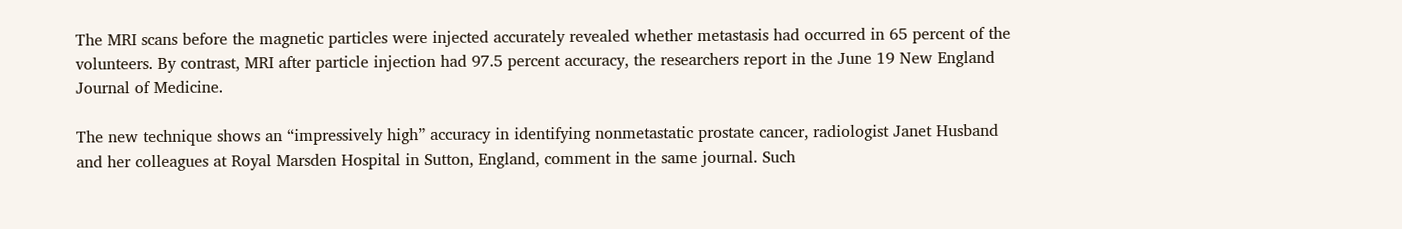The MRI scans before the magnetic particles were injected accurately revealed whether metastasis had occurred in 65 percent of the volunteers. By contrast, MRI after particle injection had 97.5 percent accuracy, the researchers report in the June 19 New England Journal of Medicine.

The new technique shows an “impressively high” accuracy in identifying nonmetastatic prostate cancer, radiologist Janet Husband and her colleagues at Royal Marsden Hospital in Sutton, England, comment in the same journal. Such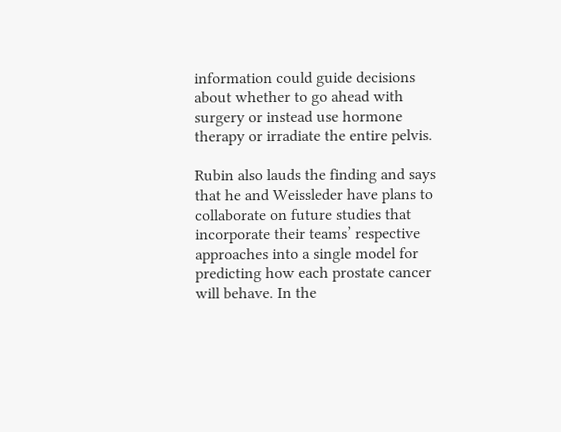information could guide decisions about whether to go ahead with surgery or instead use hormone therapy or irradiate the entire pelvis.

Rubin also lauds the finding and says that he and Weissleder have plans to collaborate on future studies that incorporate their teams’ respective approaches into a single model for predicting how each prostate cancer will behave. In the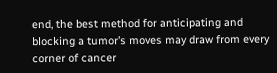end, the best method for anticipating and blocking a tumor’s moves may draw from every corner of cancer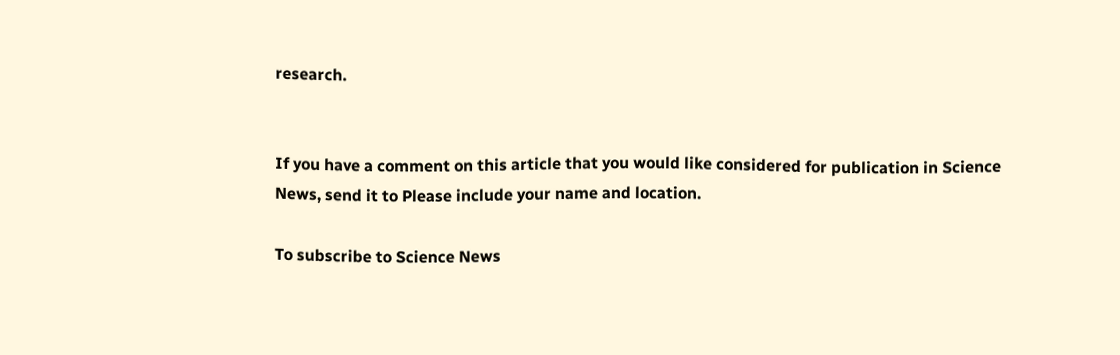research.


If you have a comment on this article that you would like considered for publication in Science News, send it to Please include your name and location.

To subscribe to Science News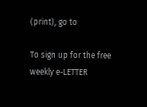(print), go to

To sign up for the free weekly e-LETTER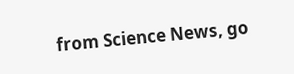from Science News, go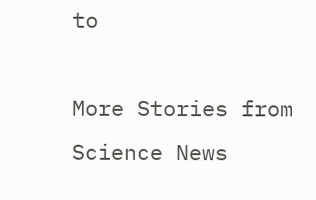to

More Stories from Science News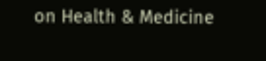on Health & Medicine